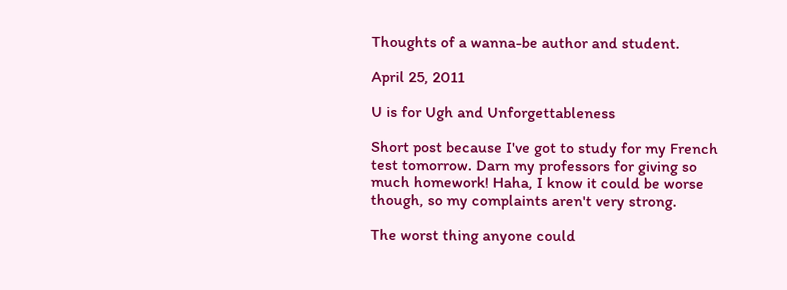Thoughts of a wanna-be author and student.

April 25, 2011

U is for Ugh and Unforgettableness

Short post because I've got to study for my French test tomorrow. Darn my professors for giving so much homework! Haha, I know it could be worse though, so my complaints aren't very strong.

The worst thing anyone could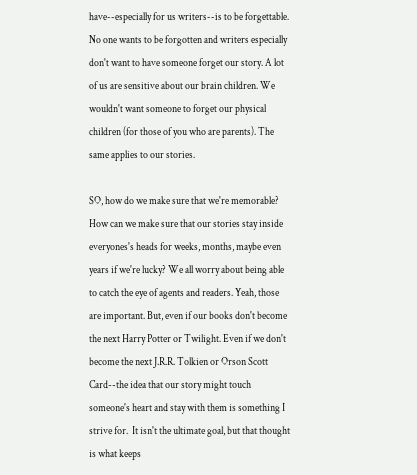have--especially for us writers--is to be forgettable. No one wants to be forgotten and writers especially don't want to have someone forget our story. A lot of us are sensitive about our brain children. We wouldn't want someone to forget our physical children (for those of you who are parents). The same applies to our stories.

SO, how do we make sure that we're memorable? How can we make sure that our stories stay inside everyones's heads for weeks, months, maybe even years if we're lucky? We all worry about being able to catch the eye of agents and readers. Yeah, those are important. But, even if our books don't become the next Harry Potter or Twilight. Even if we don't become the next J.R.R. Tolkien or Orson Scott Card--the idea that our story might touch someone's heart and stay with them is something I strive for.  It isn't the ultimate goal, but that thought is what keeps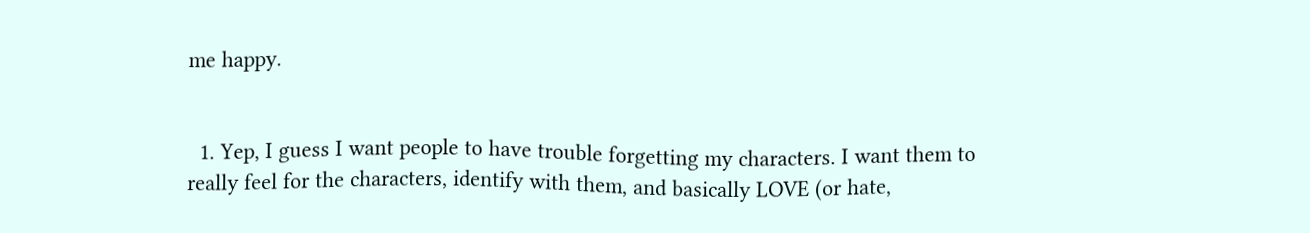me happy.


  1. Yep, I guess I want people to have trouble forgetting my characters. I want them to really feel for the characters, identify with them, and basically LOVE (or hate,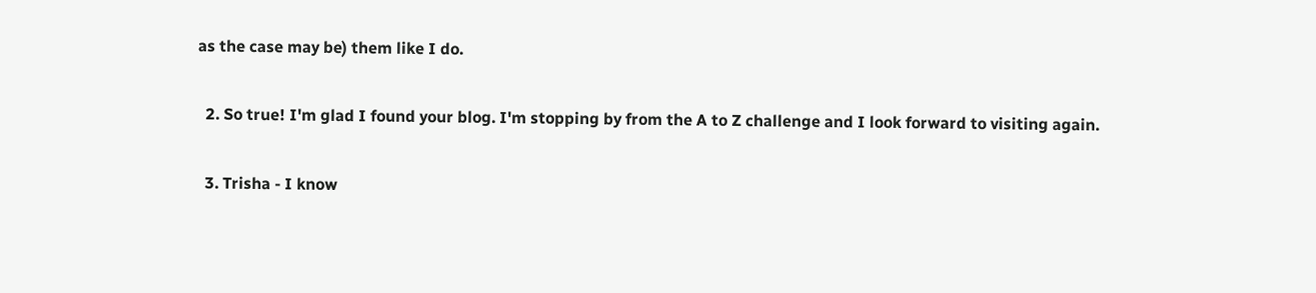as the case may be) them like I do.

  2. So true! I'm glad I found your blog. I'm stopping by from the A to Z challenge and I look forward to visiting again.

  3. Trisha - I know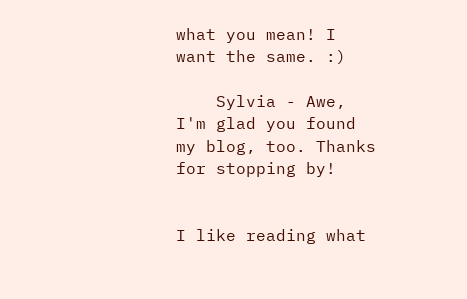what you mean! I want the same. :)

    Sylvia - Awe, I'm glad you found my blog, too. Thanks for stopping by!


I like reading what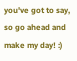you've got to say, so go ahead and make my day! :)